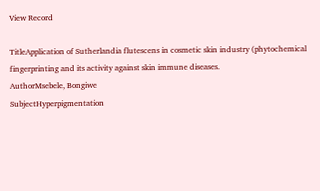View Record

TitleApplication of Sutherlandia flutescens in cosmetic skin industry (phytochemical fingerprinting and its activity against skin immune diseases.
AuthorMsebele, Bongiwe
SubjectHyperpigmentation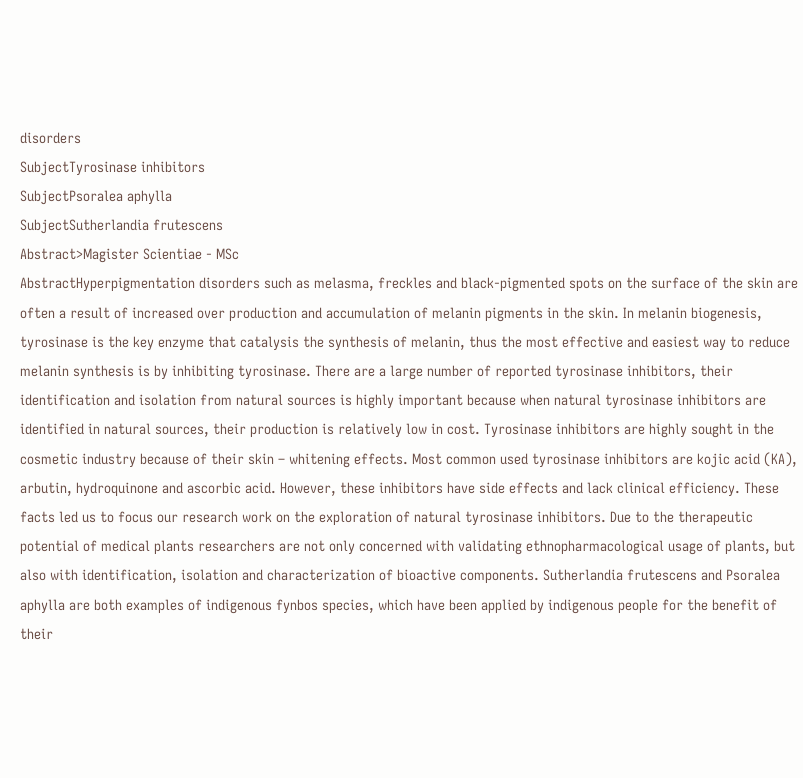disorders
SubjectTyrosinase inhibitors
SubjectPsoralea aphylla
SubjectSutherlandia frutescens
Abstract>Magister Scientiae - MSc
AbstractHyperpigmentation disorders such as melasma, freckles and black-pigmented spots on the surface of the skin are often a result of increased over production and accumulation of melanin pigments in the skin. In melanin biogenesis, tyrosinase is the key enzyme that catalysis the synthesis of melanin, thus the most effective and easiest way to reduce melanin synthesis is by inhibiting tyrosinase. There are a large number of reported tyrosinase inhibitors, their identification and isolation from natural sources is highly important because when natural tyrosinase inhibitors are identified in natural sources, their production is relatively low in cost. Tyrosinase inhibitors are highly sought in the cosmetic industry because of their skin – whitening effects. Most common used tyrosinase inhibitors are kojic acid (KA), arbutin, hydroquinone and ascorbic acid. However, these inhibitors have side effects and lack clinical efficiency. These facts led us to focus our research work on the exploration of natural tyrosinase inhibitors. Due to the therapeutic potential of medical plants researchers are not only concerned with validating ethnopharmacological usage of plants, but also with identification, isolation and characterization of bioactive components. Sutherlandia frutescens and Psoralea aphylla are both examples of indigenous fynbos species, which have been applied by indigenous people for the benefit of their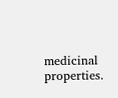medicinal properties.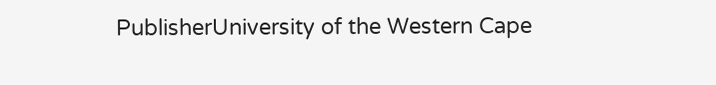PublisherUniversity of the Western Cape